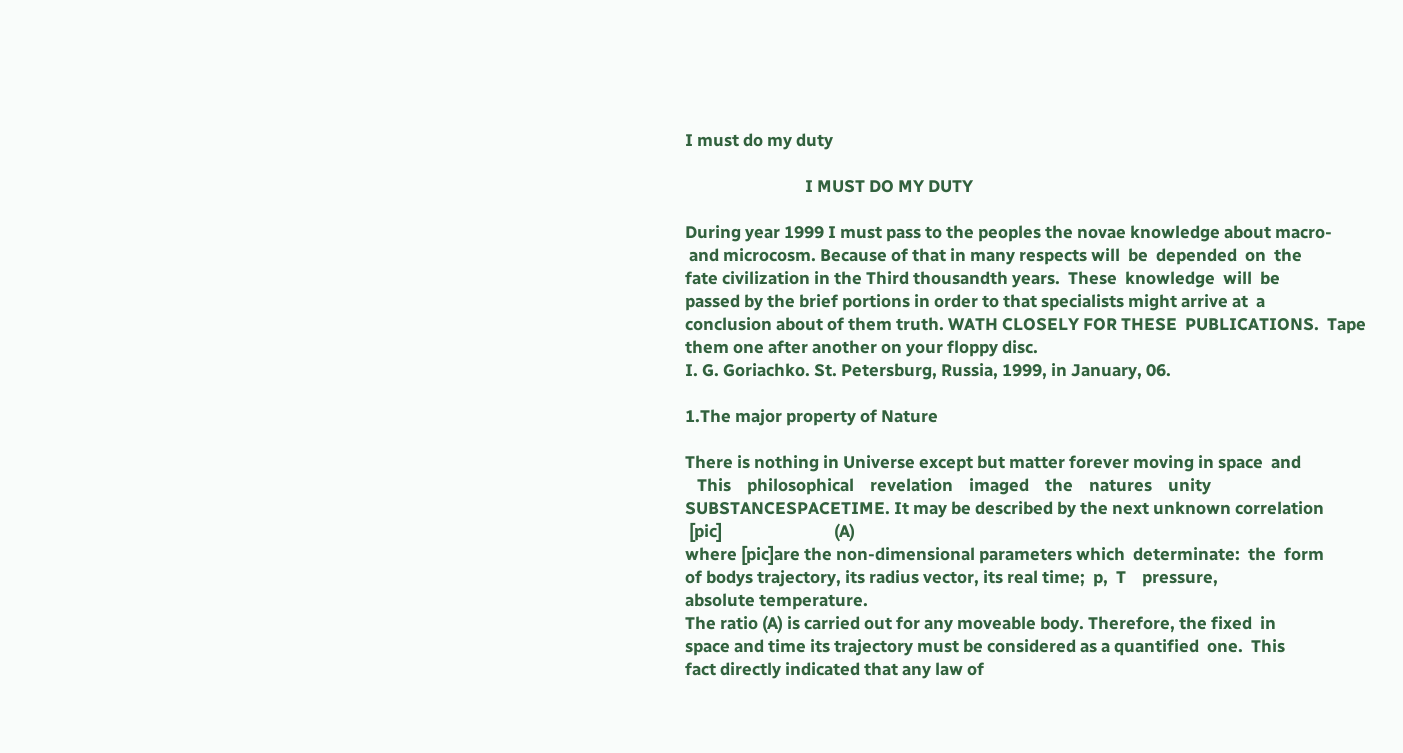I must do my duty

                              I MUST DO MY DUTY

During year 1999 I must pass to the peoples the novae knowledge about macro-
 and microcosm. Because of that in many respects will  be  depended  on  the
fate civilization in the Third thousandth years.  These  knowledge  will  be
passed by the brief portions in order to that specialists might arrive at  a
conclusion about of them truth. WATH CLOSELY FOR THESE  PUBLICATIONS.  Tape
them one after another on your floppy disc.
I. G. Goriachko. St. Petersburg, Russia, 1999, in January, 06.

1.The major property of Nature

There is nothing in Universe except but matter forever moving in space  and
   This    philosophical    revelation    imaged    the    natures    unity
SUBSTANCESPACETIME. It may be described by the next unknown correlation
 [pic]                            (A)
where [pic]are the non-dimensional parameters which  determinate:  the  form
of bodys trajectory, its radius vector, its real time;  p,  T    pressure,
absolute temperature.
The ratio (A) is carried out for any moveable body. Therefore, the fixed  in
space and time its trajectory must be considered as a quantified  one.  This
fact directly indicated that any law of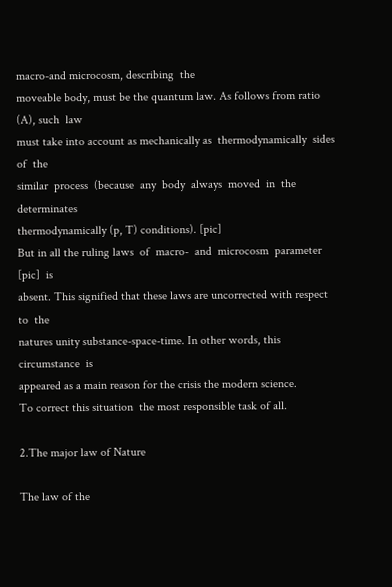macro-and microcosm, describing  the
moveable body, must be the quantum law. As follows from ratio (A), such  law
must take into account as mechanically as  thermodynamically  sides  of  the
similar  process  (because  any  body  always  moved  in  the   determinates
thermodynamically (p, T) conditions). [pic]
But in all the ruling laws  of  macro-  and  microcosm  parameter  [pic]  is
absent. This signified that these laws are uncorrected with respect  to  the
natures unity substance-space-time. In other words, this circumstance  is
appeared as a main reason for the crisis the modern science.
To correct this situation  the most responsible task of all.

2.The major law of Nature

The law of the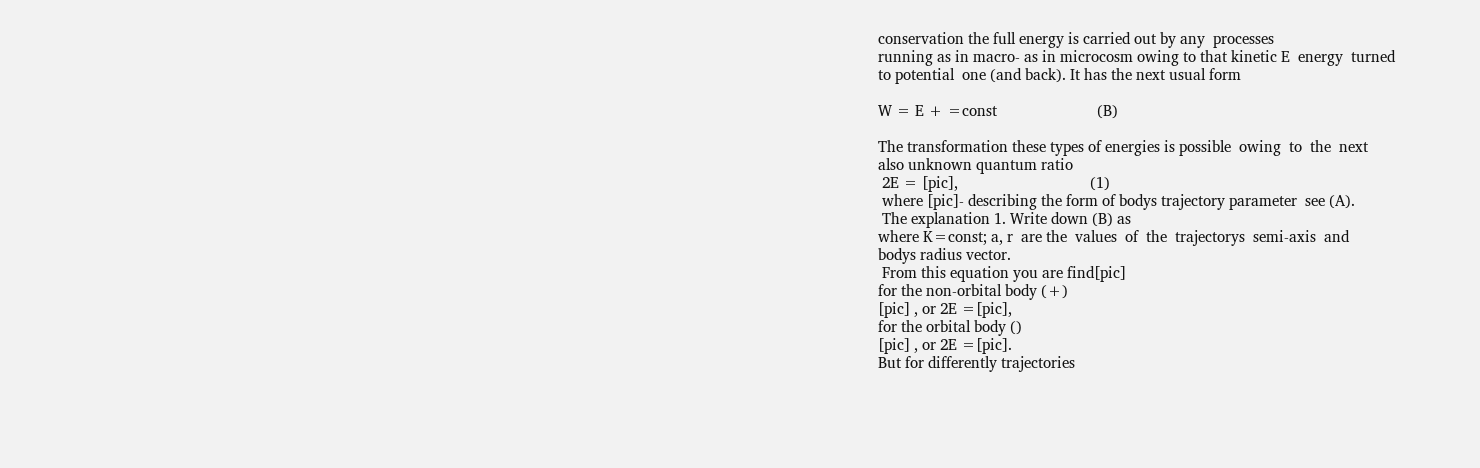conservation the full energy is carried out by any  processes
running as in macro- as in microcosm owing to that kinetic E  energy  turned
to potential  one (and back). It has the next usual form

W = E + =const                         (B)

The transformation these types of energies is possible  owing  to  the  next
also unknown quantum ratio
 2E = [pic],                                 (1)
 where [pic]- describing the form of bodys trajectory parameter  see (A).
 The explanation 1. Write down (B) as
where K=const; a, r  are the  values  of  the  trajectorys  semi-axis  and
bodys radius vector.
 From this equation you are find[pic]
for the non-orbital body (+)
[pic] , or 2E =[pic],
for the orbital body ()
[pic] , or 2E =[pic].
But for differently trajectories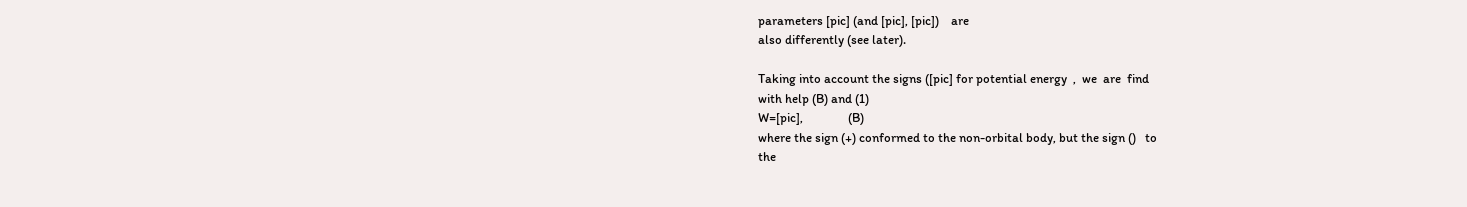parameters [pic] (and [pic], [pic])    are
also differently (see later).

Taking into account the signs ([pic] for potential energy  ,  we  are  find
with help (B) and (1)
W=[pic],               (B)
where the sign (+) conformed to the non-orbital body, but the sign ()   to
the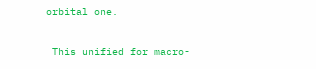orbital one.

 This unified for macro-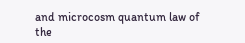and microcosm quantum law of the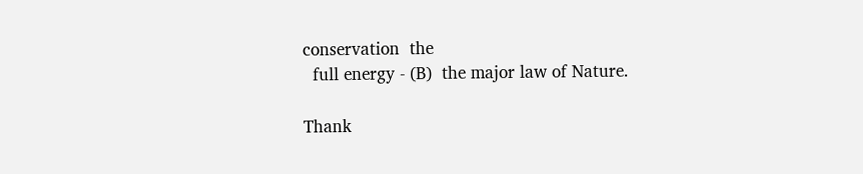conservation  the
  full energy - (B)  the major law of Nature.

Thank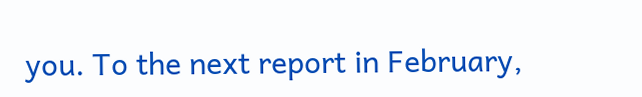you. To the next report in February,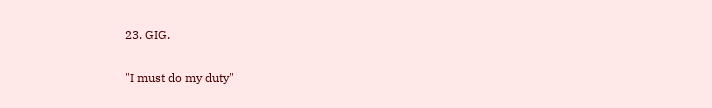23. GIG.

"I must do my duty"